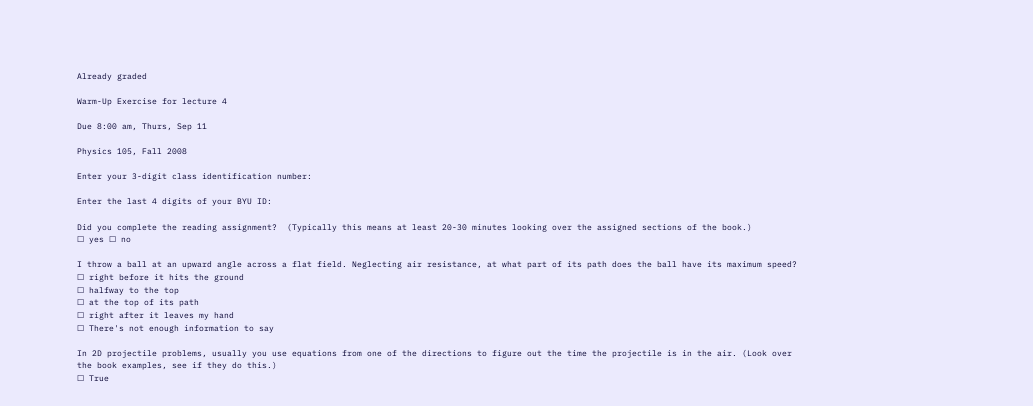Already graded

Warm-Up Exercise for lecture 4

Due 8:00 am, Thurs, Sep 11

Physics 105, Fall 2008

Enter your 3-digit class identification number:

Enter the last 4 digits of your BYU ID:

Did you complete the reading assignment?  (Typically this means at least 20-30 minutes looking over the assigned sections of the book.)
☐ yes ☐ no

I throw a ball at an upward angle across a flat field. Neglecting air resistance, at what part of its path does the ball have its maximum speed?
☐ right before it hits the ground
☐ halfway to the top
☐ at the top of its path
☐ right after it leaves my hand
☐ There's not enough information to say

In 2D projectile problems, usually you use equations from one of the directions to figure out the time the projectile is in the air. (Look over the book examples, see if they do this.)
☐ True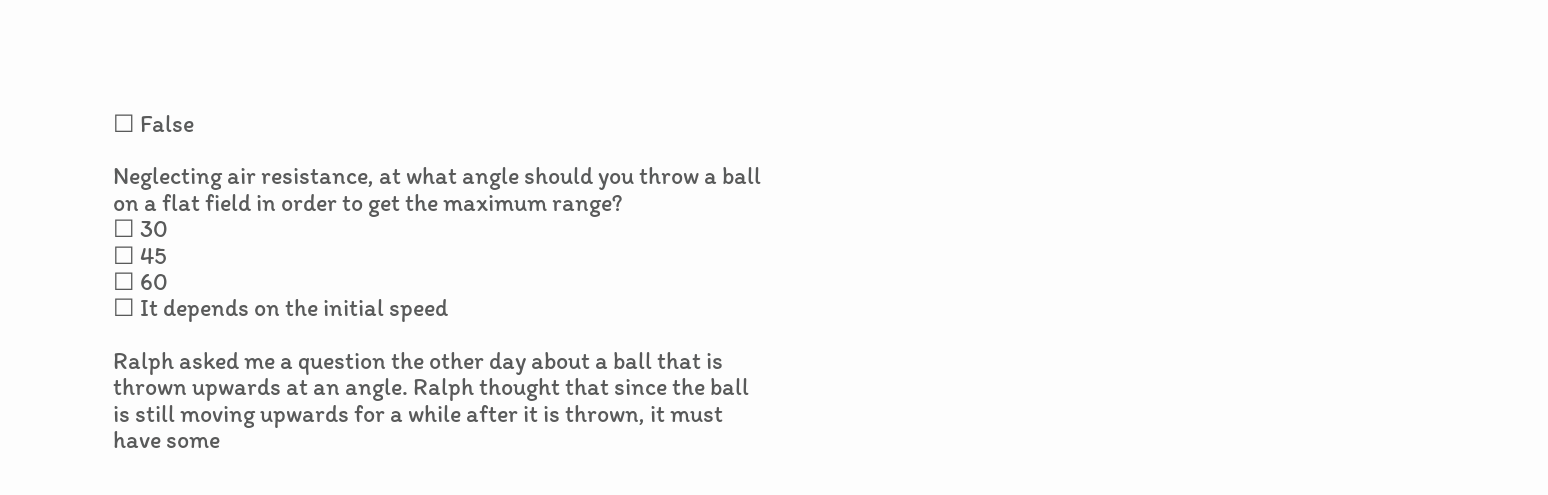☐ False

Neglecting air resistance, at what angle should you throw a ball on a flat field in order to get the maximum range?
☐ 30
☐ 45
☐ 60
☐ It depends on the initial speed

Ralph asked me a question the other day about a ball that is thrown upwards at an angle. Ralph thought that since the ball is still moving upwards for a while after it is thrown, it must have some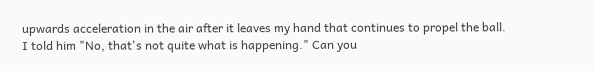upwards acceleration in the air after it leaves my hand that continues to propel the ball. I told him "No, that's not quite what is happening." Can you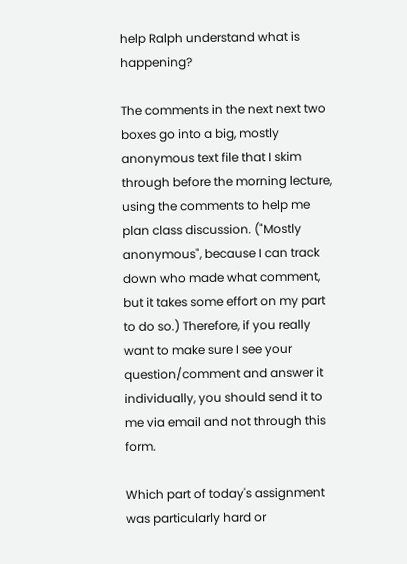help Ralph understand what is happening?

The comments in the next next two boxes go into a big, mostly anonymous text file that I skim through before the morning lecture, using the comments to help me plan class discussion. ("Mostly anonymous", because I can track down who made what comment, but it takes some effort on my part to do so.) Therefore, if you really want to make sure I see your question/comment and answer it individually, you should send it to me via email and not through this form.

Which part of today's assignment was particularly hard or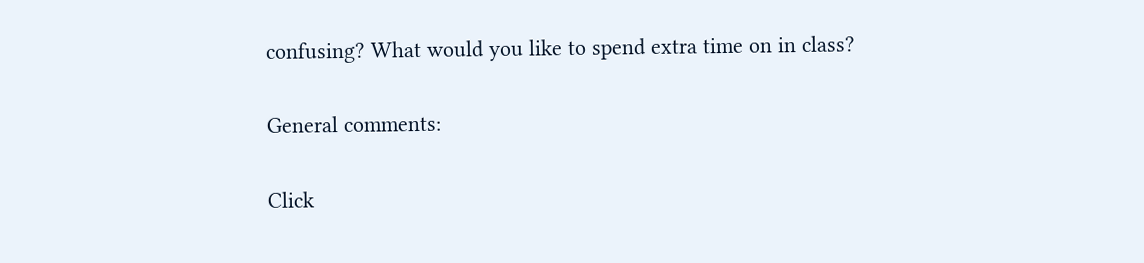confusing? What would you like to spend extra time on in class?

General comments:

Click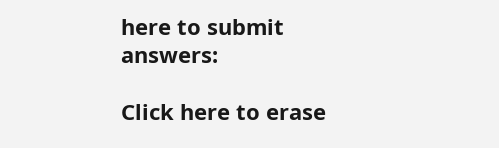here to submit answers:

Click here to erase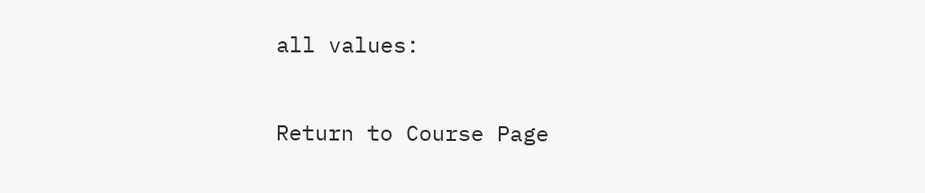all values:

Return to Course Page